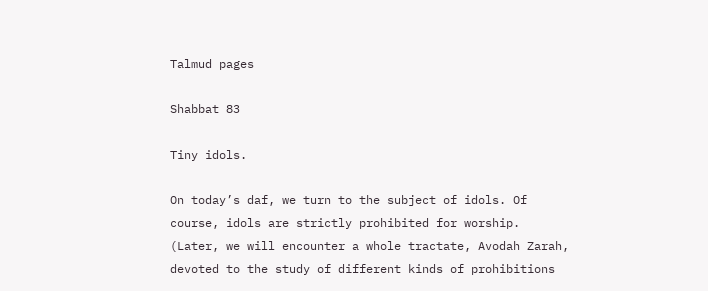Talmud pages

Shabbat 83

Tiny idols.

On today’s daf, we turn to the subject of idols. Of course, idols are strictly prohibited for worship. (Later, we will encounter a whole tractate, Avodah Zarah, devoted to the study of different kinds of prohibitions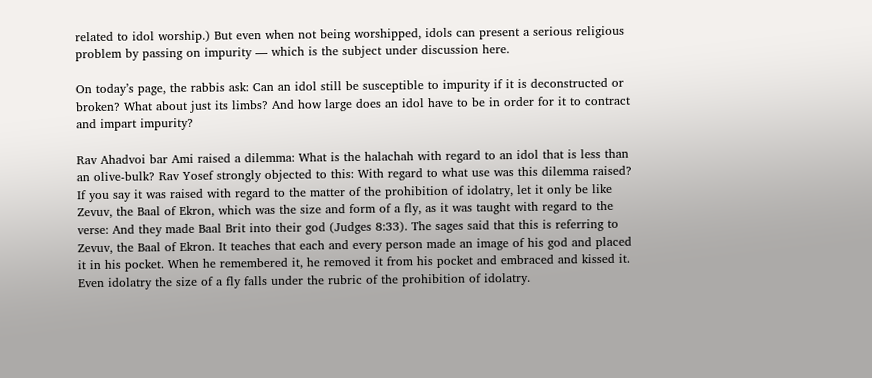related to idol worship.) But even when not being worshipped, idols can present a serious religious problem by passing on impurity — which is the subject under discussion here.

On today’s page, the rabbis ask: Can an idol still be susceptible to impurity if it is deconstructed or broken? What about just its limbs? And how large does an idol have to be in order for it to contract and impart impurity?

Rav Ahadvoi bar Ami raised a dilemma: What is the halachah with regard to an idol that is less than an olive-bulk? Rav Yosef strongly objected to this: With regard to what use was this dilemma raised? If you say it was raised with regard to the matter of the prohibition of idolatry, let it only be like Zevuv, the Baal of Ekron, which was the size and form of a fly, as it was taught with regard to the verse: And they made Baal Brit into their god (Judges 8:33). The sages said that this is referring to Zevuv, the Baal of Ekron. It teaches that each and every person made an image of his god and placed it in his pocket. When he remembered it, he removed it from his pocket and embraced and kissed it. Even idolatry the size of a fly falls under the rubric of the prohibition of idolatry.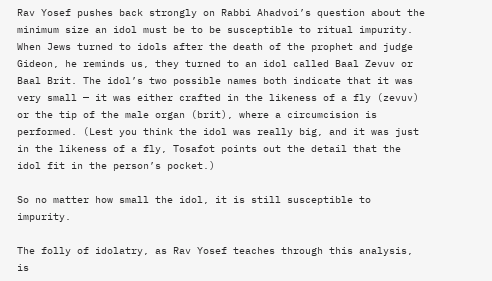Rav Yosef pushes back strongly on Rabbi Ahadvoi’s question about the minimum size an idol must be to be susceptible to ritual impurity. When Jews turned to idols after the death of the prophet and judge Gideon, he reminds us, they turned to an idol called Baal Zevuv or Baal Brit. The idol’s two possible names both indicate that it was very small — it was either crafted in the likeness of a fly (zevuv) or the tip of the male organ (brit), where a circumcision is performed. (Lest you think the idol was really big, and it was just in the likeness of a fly, Tosafot points out the detail that the idol fit in the person’s pocket.)

So no matter how small the idol, it is still susceptible to impurity.

The folly of idolatry, as Rav Yosef teaches through this analysis, is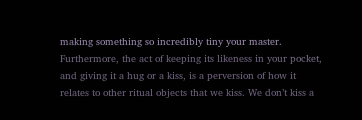making something so incredibly tiny your master. Furthermore, the act of keeping its likeness in your pocket, and giving it a hug or a kiss, is a perversion of how it relates to other ritual objects that we kiss. We don’t kiss a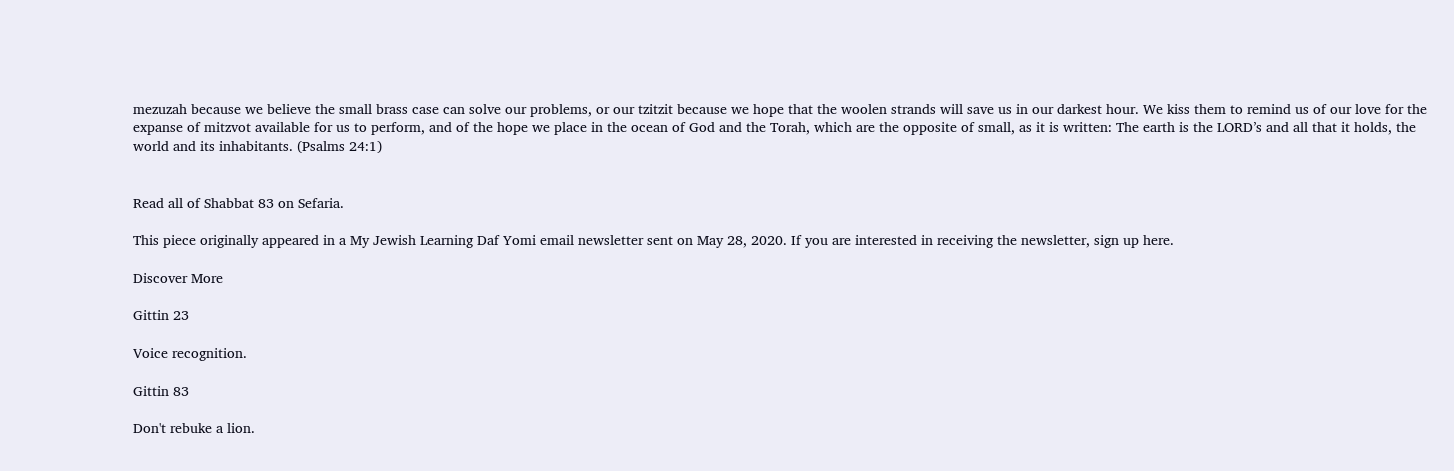mezuzah because we believe the small brass case can solve our problems, or our tzitzit because we hope that the woolen strands will save us in our darkest hour. We kiss them to remind us of our love for the expanse of mitzvot available for us to perform, and of the hope we place in the ocean of God and the Torah, which are the opposite of small, as it is written: The earth is the LORD’s and all that it holds, the world and its inhabitants. (Psalms 24:1)


Read all of Shabbat 83 on Sefaria.

This piece originally appeared in a My Jewish Learning Daf Yomi email newsletter sent on May 28, 2020. If you are interested in receiving the newsletter, sign up here.

Discover More

Gittin 23

Voice recognition.

Gittin 83

Don't rebuke a lion.